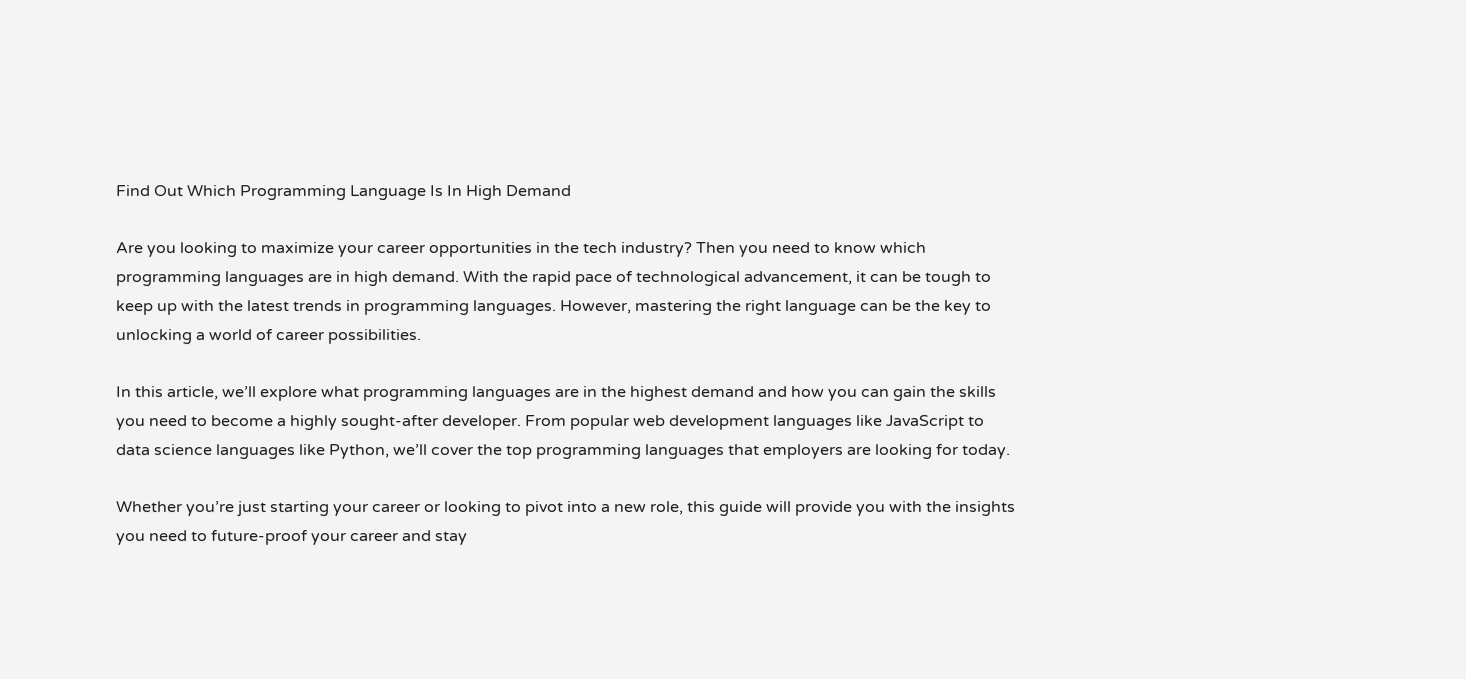Find Out Which Programming Language Is In High Demand

Are you looking to maximize your career opportunities in the tech industry? Then you need to know which programming languages are in high demand. With the rapid pace of technological advancement, it can be tough to keep up with the latest trends in programming languages. However, mastering the right language can be the key to unlocking a world of career possibilities.

In this article, we’ll explore what programming languages are in the highest demand and how you can gain the skills you need to become a highly sought-after developer. From popular web development languages like JavaScript to data science languages like Python, we’ll cover the top programming languages that employers are looking for today.

Whether you’re just starting your career or looking to pivot into a new role, this guide will provide you with the insights you need to future-proof your career and stay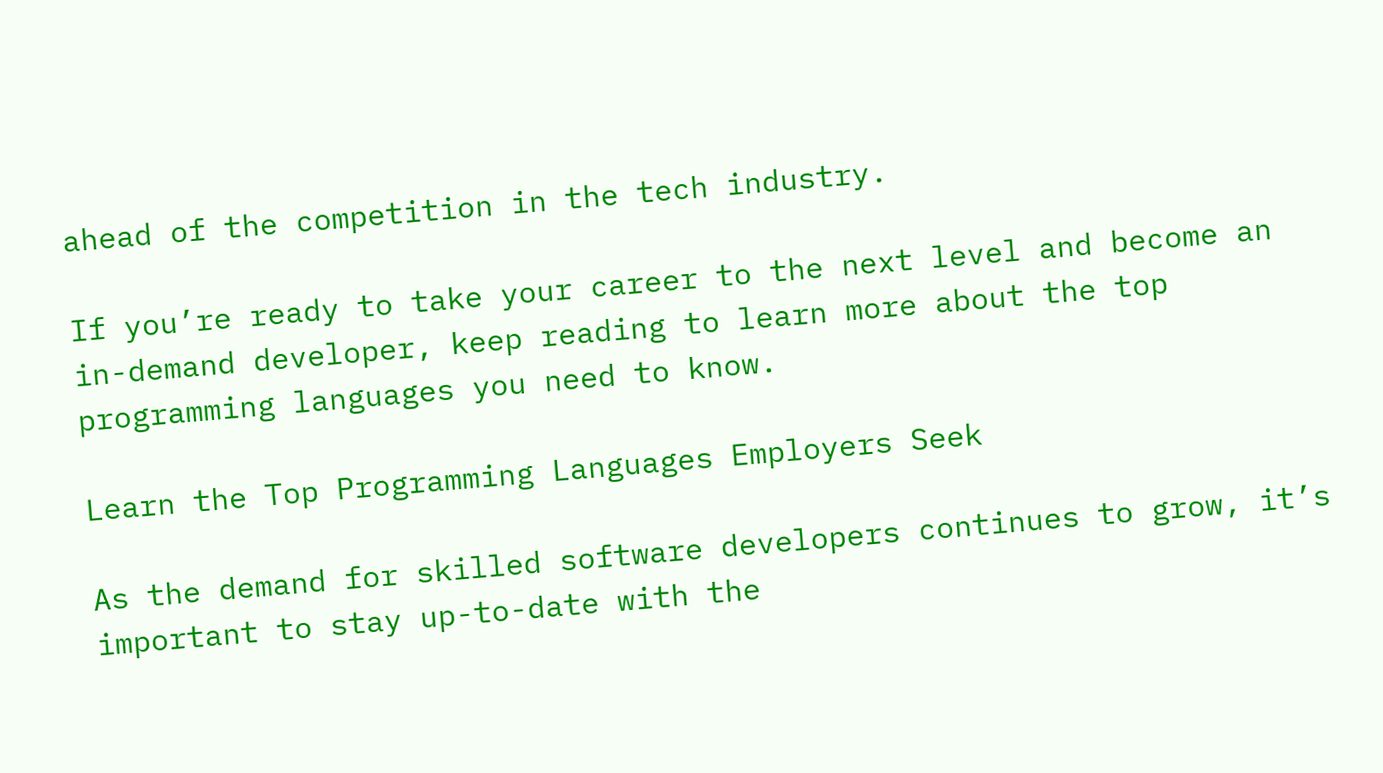ahead of the competition in the tech industry.

If you’re ready to take your career to the next level and become an in-demand developer, keep reading to learn more about the top programming languages you need to know.

Learn the Top Programming Languages Employers Seek

As the demand for skilled software developers continues to grow, it’s important to stay up-to-date with the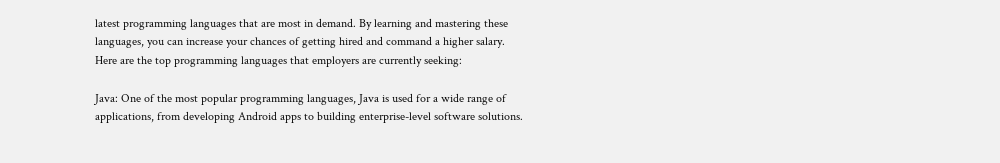latest programming languages that are most in demand. By learning and mastering these languages, you can increase your chances of getting hired and command a higher salary. Here are the top programming languages that employers are currently seeking:

Java: One of the most popular programming languages, Java is used for a wide range of applications, from developing Android apps to building enterprise-level software solutions.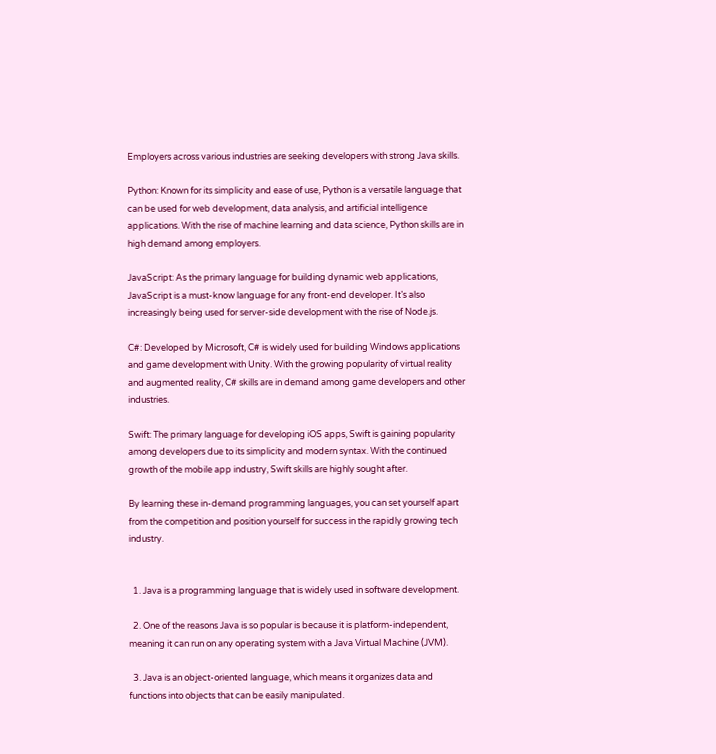Employers across various industries are seeking developers with strong Java skills.

Python: Known for its simplicity and ease of use, Python is a versatile language that can be used for web development, data analysis, and artificial intelligence applications. With the rise of machine learning and data science, Python skills are in high demand among employers.

JavaScript: As the primary language for building dynamic web applications, JavaScript is a must-know language for any front-end developer. It’s also increasingly being used for server-side development with the rise of Node.js.

C#: Developed by Microsoft, C# is widely used for building Windows applications and game development with Unity. With the growing popularity of virtual reality and augmented reality, C# skills are in demand among game developers and other industries.

Swift: The primary language for developing iOS apps, Swift is gaining popularity among developers due to its simplicity and modern syntax. With the continued growth of the mobile app industry, Swift skills are highly sought after.

By learning these in-demand programming languages, you can set yourself apart from the competition and position yourself for success in the rapidly growing tech industry.


  1. Java is a programming language that is widely used in software development.

  2. One of the reasons Java is so popular is because it is platform-independent, meaning it can run on any operating system with a Java Virtual Machine (JVM).

  3. Java is an object-oriented language, which means it organizes data and functions into objects that can be easily manipulated.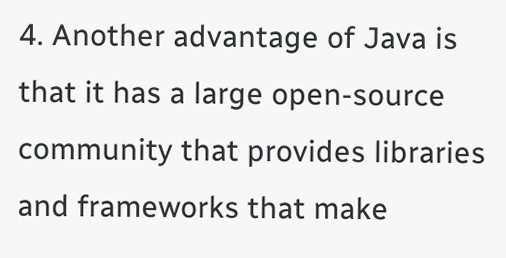4. Another advantage of Java is that it has a large open-source community that provides libraries and frameworks that make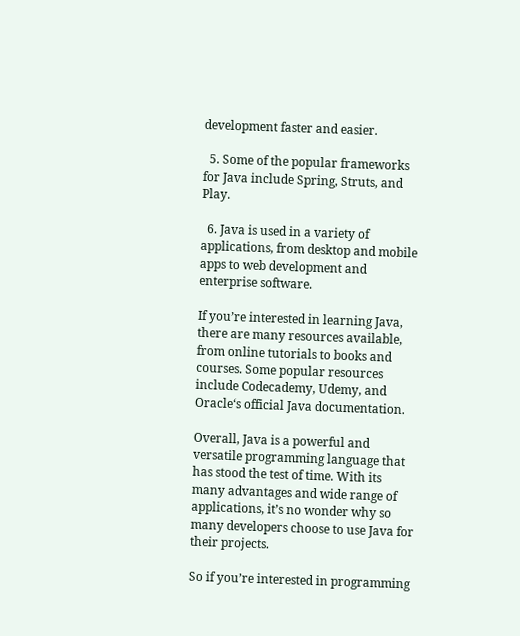development faster and easier.

  5. Some of the popular frameworks for Java include Spring, Struts, and Play.

  6. Java is used in a variety of applications, from desktop and mobile apps to web development and enterprise software.

If you’re interested in learning Java, there are many resources available, from online tutorials to books and courses. Some popular resources include Codecademy, Udemy, and Oracle‘s official Java documentation.

Overall, Java is a powerful and versatile programming language that has stood the test of time. With its many advantages and wide range of applications, it’s no wonder why so many developers choose to use Java for their projects.

So if you’re interested in programming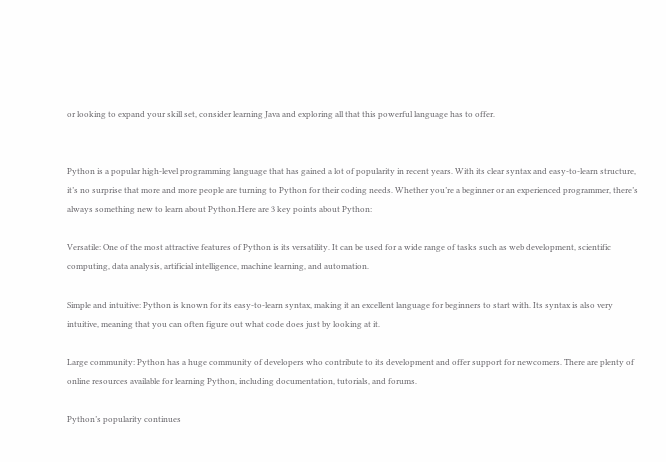or looking to expand your skill set, consider learning Java and exploring all that this powerful language has to offer.


Python is a popular high-level programming language that has gained a lot of popularity in recent years. With its clear syntax and easy-to-learn structure, it’s no surprise that more and more people are turning to Python for their coding needs. Whether you’re a beginner or an experienced programmer, there’s always something new to learn about Python.Here are 3 key points about Python:

Versatile: One of the most attractive features of Python is its versatility. It can be used for a wide range of tasks such as web development, scientific computing, data analysis, artificial intelligence, machine learning, and automation.

Simple and intuitive: Python is known for its easy-to-learn syntax, making it an excellent language for beginners to start with. Its syntax is also very intuitive, meaning that you can often figure out what code does just by looking at it.

Large community: Python has a huge community of developers who contribute to its development and offer support for newcomers. There are plenty of online resources available for learning Python, including documentation, tutorials, and forums.

Python’s popularity continues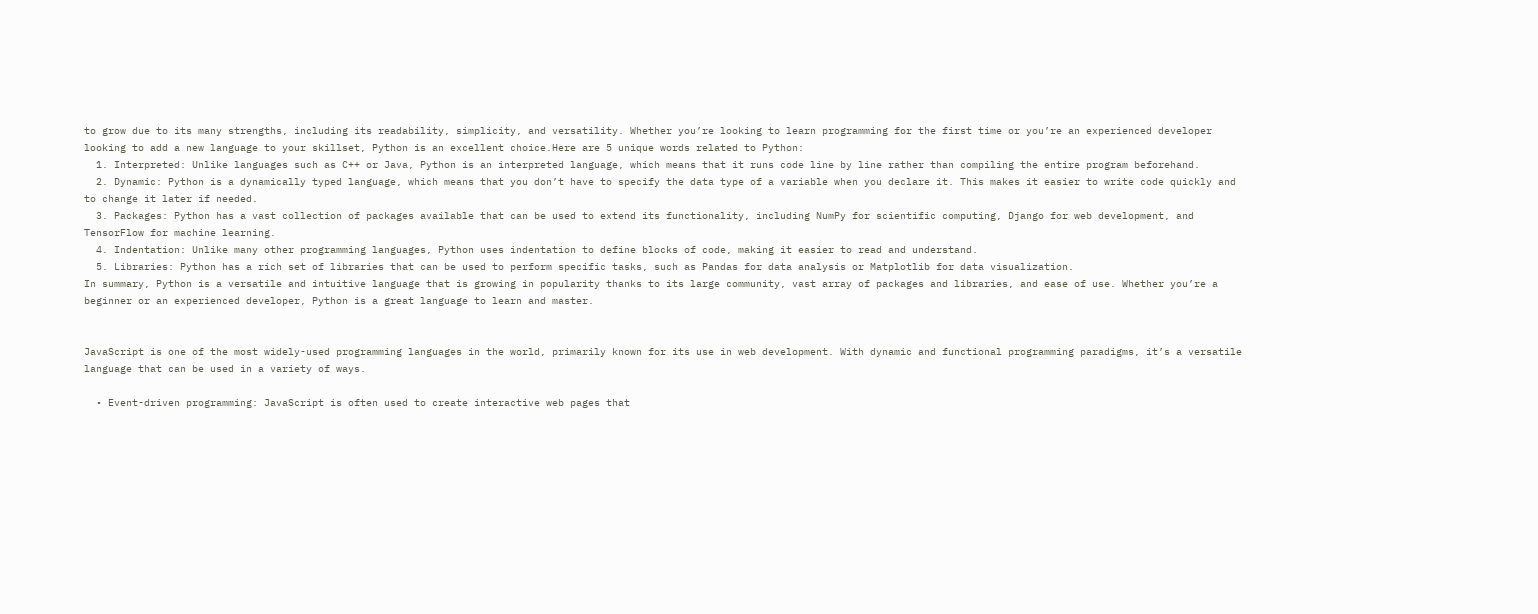to grow due to its many strengths, including its readability, simplicity, and versatility. Whether you’re looking to learn programming for the first time or you’re an experienced developer looking to add a new language to your skillset, Python is an excellent choice.Here are 5 unique words related to Python:
  1. Interpreted: Unlike languages such as C++ or Java, Python is an interpreted language, which means that it runs code line by line rather than compiling the entire program beforehand.
  2. Dynamic: Python is a dynamically typed language, which means that you don’t have to specify the data type of a variable when you declare it. This makes it easier to write code quickly and to change it later if needed.
  3. Packages: Python has a vast collection of packages available that can be used to extend its functionality, including NumPy for scientific computing, Django for web development, and TensorFlow for machine learning.
  4. Indentation: Unlike many other programming languages, Python uses indentation to define blocks of code, making it easier to read and understand.
  5. Libraries: Python has a rich set of libraries that can be used to perform specific tasks, such as Pandas for data analysis or Matplotlib for data visualization.
In summary, Python is a versatile and intuitive language that is growing in popularity thanks to its large community, vast array of packages and libraries, and ease of use. Whether you’re a beginner or an experienced developer, Python is a great language to learn and master.


JavaScript is one of the most widely-used programming languages in the world, primarily known for its use in web development. With dynamic and functional programming paradigms, it’s a versatile language that can be used in a variety of ways.

  • Event-driven programming: JavaScript is often used to create interactive web pages that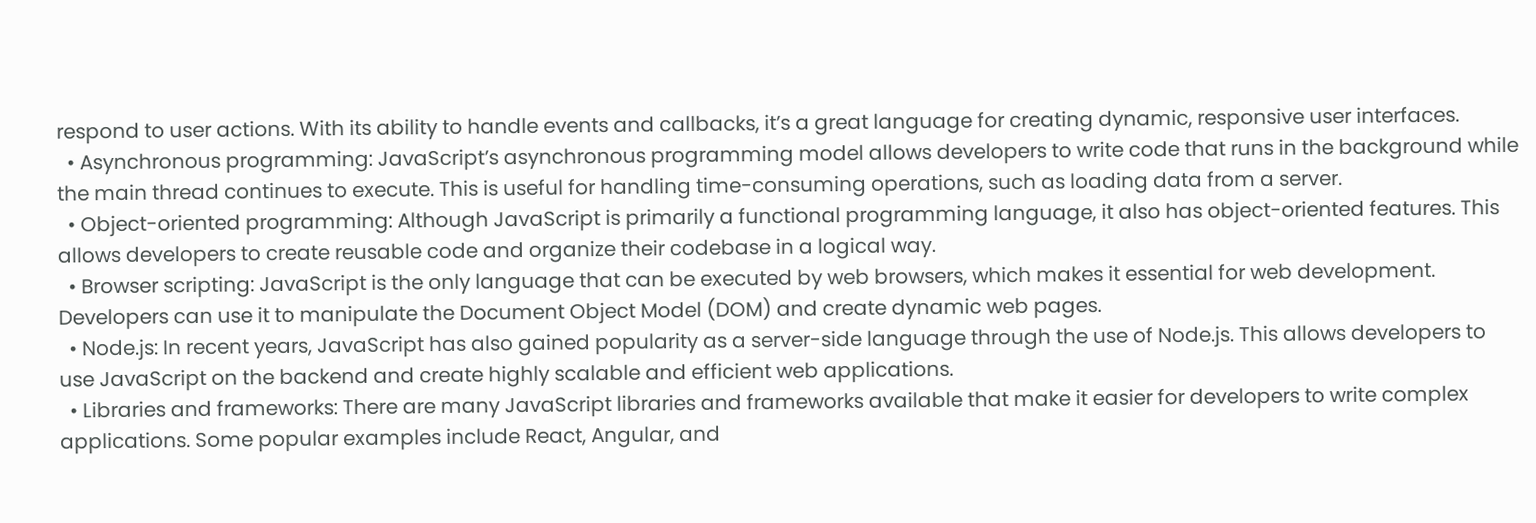respond to user actions. With its ability to handle events and callbacks, it’s a great language for creating dynamic, responsive user interfaces.
  • Asynchronous programming: JavaScript’s asynchronous programming model allows developers to write code that runs in the background while the main thread continues to execute. This is useful for handling time-consuming operations, such as loading data from a server.
  • Object-oriented programming: Although JavaScript is primarily a functional programming language, it also has object-oriented features. This allows developers to create reusable code and organize their codebase in a logical way.
  • Browser scripting: JavaScript is the only language that can be executed by web browsers, which makes it essential for web development. Developers can use it to manipulate the Document Object Model (DOM) and create dynamic web pages.
  • Node.js: In recent years, JavaScript has also gained popularity as a server-side language through the use of Node.js. This allows developers to use JavaScript on the backend and create highly scalable and efficient web applications.
  • Libraries and frameworks: There are many JavaScript libraries and frameworks available that make it easier for developers to write complex applications. Some popular examples include React, Angular, and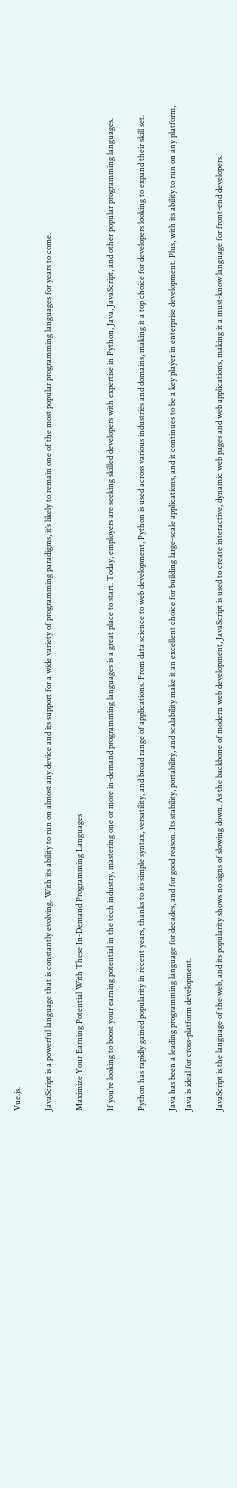Vue.js.

JavaScript is a powerful language that is constantly evolving. With its ability to run on almost any device and its support for a wide variety of programming paradigms, it’s likely to remain one of the most popular programming languages for years to come.

Maximize Your Earning Potential With These In-Demand Programming Languages

If you’re looking to boost your earning potential in the tech industry, mastering one or more in-demand programming languages is a great place to start. Today, employers are seeking skilled developers with expertise in Python, Java, JavaScript, and other popular programming languages.

Python has rapidly gained popularity in recent years, thanks to its simple syntax, versatility, and broad range of applications. From data science to web development, Python is used across various industries and domains, making it a top choice for developers looking to expand their skill set.

Java has been a leading programming language for decades, and for good reason. Its stability, portability, and scalability make it an excellent choice for building large-scale applications, and it continues to be a key player in enterprise development. Plus, with its ability to run on any platform, Java is ideal for cross-platform development.

JavaScript is the language of the web, and its popularity shows no signs of slowing down. As the backbone of modern web development, JavaScript is used to create interactive, dynamic web pages and web applications, making it a must-know language for front-end developers.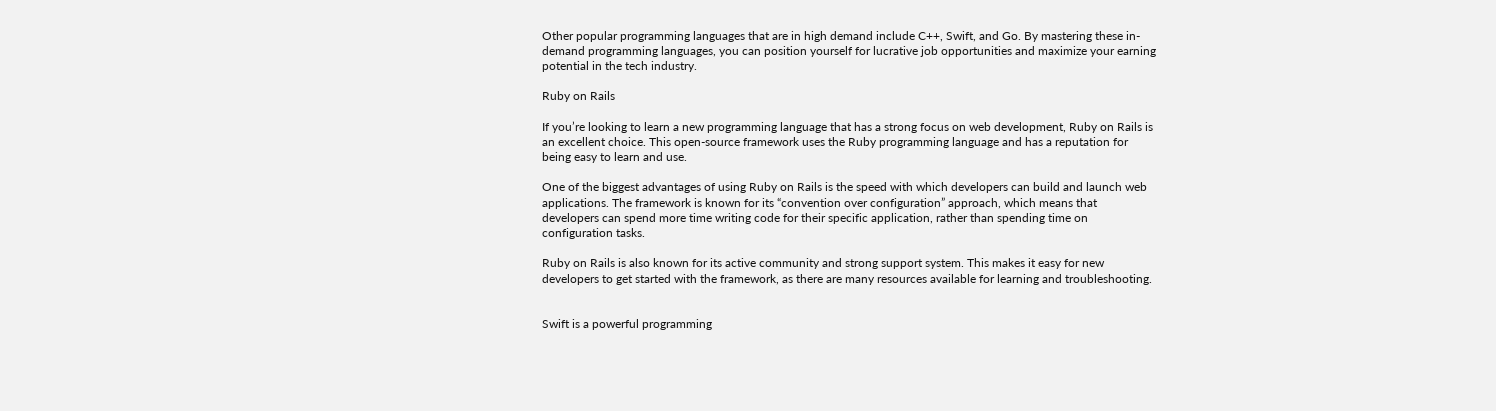Other popular programming languages that are in high demand include C++, Swift, and Go. By mastering these in-demand programming languages, you can position yourself for lucrative job opportunities and maximize your earning potential in the tech industry.

Ruby on Rails

If you’re looking to learn a new programming language that has a strong focus on web development, Ruby on Rails is an excellent choice. This open-source framework uses the Ruby programming language and has a reputation for being easy to learn and use.

One of the biggest advantages of using Ruby on Rails is the speed with which developers can build and launch web applications. The framework is known for its “convention over configuration” approach, which means that developers can spend more time writing code for their specific application, rather than spending time on configuration tasks.

Ruby on Rails is also known for its active community and strong support system. This makes it easy for new developers to get started with the framework, as there are many resources available for learning and troubleshooting.


Swift is a powerful programming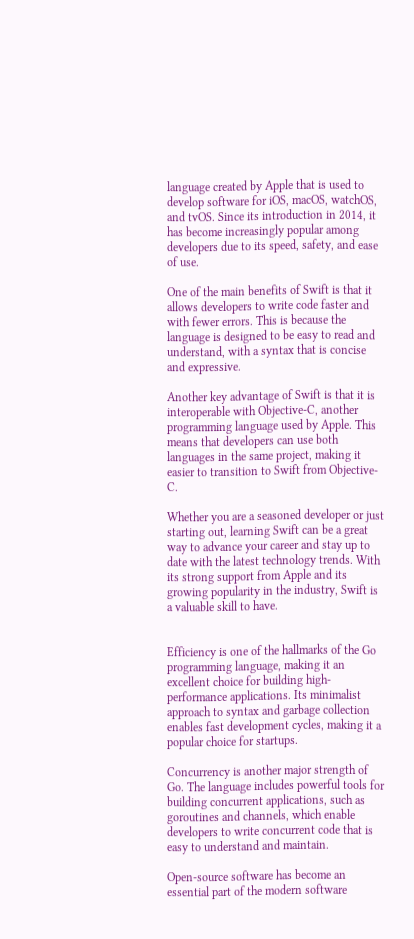language created by Apple that is used to develop software for iOS, macOS, watchOS, and tvOS. Since its introduction in 2014, it has become increasingly popular among developers due to its speed, safety, and ease of use.

One of the main benefits of Swift is that it allows developers to write code faster and with fewer errors. This is because the language is designed to be easy to read and understand, with a syntax that is concise and expressive.

Another key advantage of Swift is that it is interoperable with Objective-C, another programming language used by Apple. This means that developers can use both languages in the same project, making it easier to transition to Swift from Objective-C.

Whether you are a seasoned developer or just starting out, learning Swift can be a great way to advance your career and stay up to date with the latest technology trends. With its strong support from Apple and its growing popularity in the industry, Swift is a valuable skill to have.


Efficiency is one of the hallmarks of the Go programming language, making it an excellent choice for building high-performance applications. Its minimalist approach to syntax and garbage collection enables fast development cycles, making it a popular choice for startups.

Concurrency is another major strength of Go. The language includes powerful tools for building concurrent applications, such as goroutines and channels, which enable developers to write concurrent code that is easy to understand and maintain.

Open-source software has become an essential part of the modern software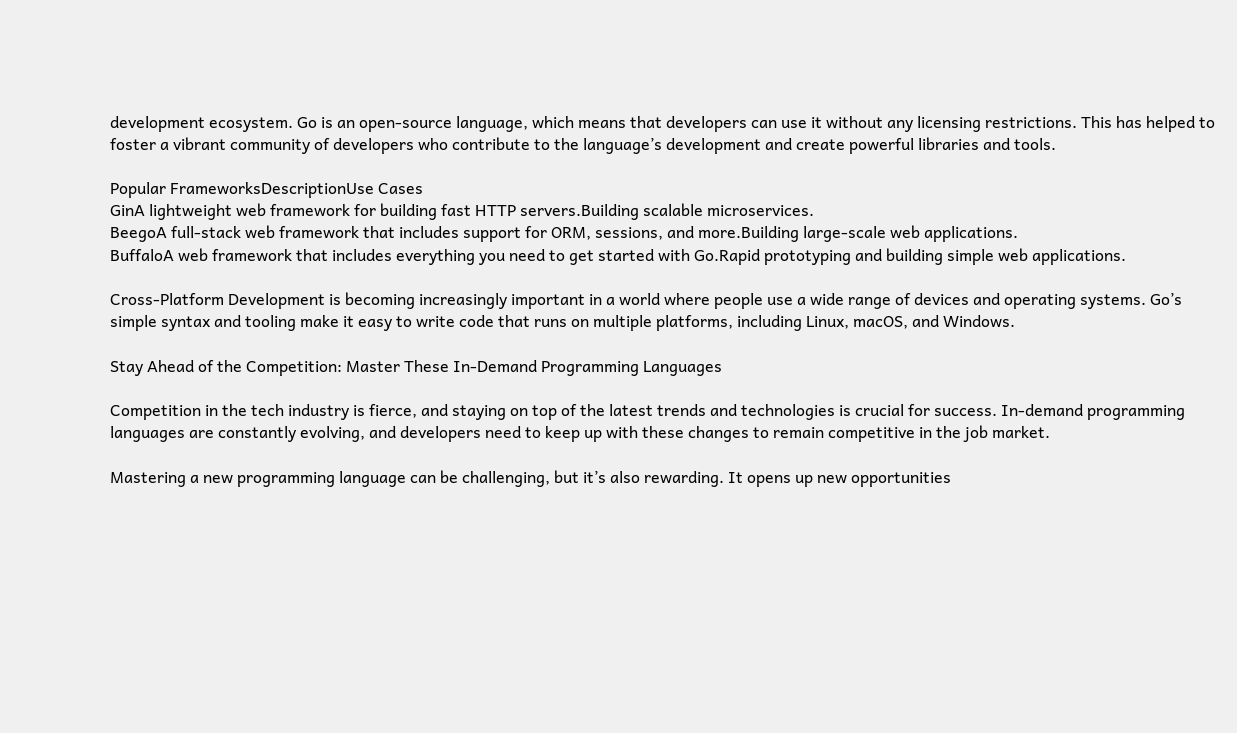development ecosystem. Go is an open-source language, which means that developers can use it without any licensing restrictions. This has helped to foster a vibrant community of developers who contribute to the language’s development and create powerful libraries and tools.

Popular FrameworksDescriptionUse Cases
GinA lightweight web framework for building fast HTTP servers.Building scalable microservices.
BeegoA full-stack web framework that includes support for ORM, sessions, and more.Building large-scale web applications.
BuffaloA web framework that includes everything you need to get started with Go.Rapid prototyping and building simple web applications.

Cross-Platform Development is becoming increasingly important in a world where people use a wide range of devices and operating systems. Go’s simple syntax and tooling make it easy to write code that runs on multiple platforms, including Linux, macOS, and Windows.

Stay Ahead of the Competition: Master These In-Demand Programming Languages

Competition in the tech industry is fierce, and staying on top of the latest trends and technologies is crucial for success. In-demand programming languages are constantly evolving, and developers need to keep up with these changes to remain competitive in the job market.

Mastering a new programming language can be challenging, but it’s also rewarding. It opens up new opportunities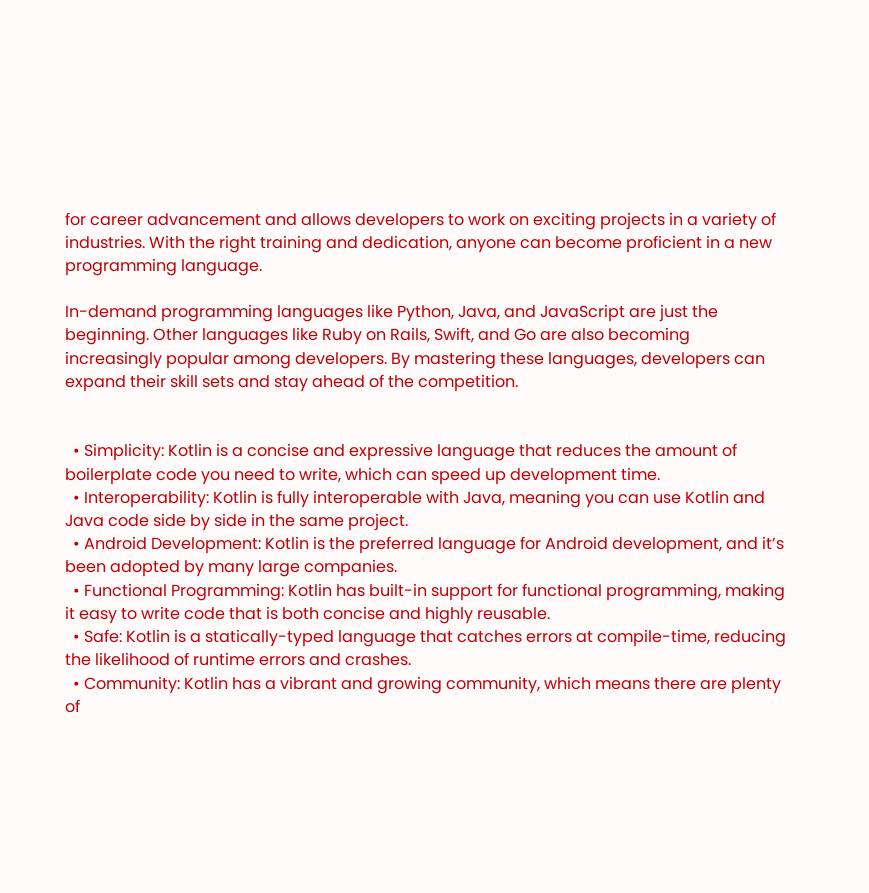for career advancement and allows developers to work on exciting projects in a variety of industries. With the right training and dedication, anyone can become proficient in a new programming language.

In-demand programming languages like Python, Java, and JavaScript are just the beginning. Other languages like Ruby on Rails, Swift, and Go are also becoming increasingly popular among developers. By mastering these languages, developers can expand their skill sets and stay ahead of the competition.


  • Simplicity: Kotlin is a concise and expressive language that reduces the amount of boilerplate code you need to write, which can speed up development time.
  • Interoperability: Kotlin is fully interoperable with Java, meaning you can use Kotlin and Java code side by side in the same project.
  • Android Development: Kotlin is the preferred language for Android development, and it’s been adopted by many large companies.
  • Functional Programming: Kotlin has built-in support for functional programming, making it easy to write code that is both concise and highly reusable.
  • Safe: Kotlin is a statically-typed language that catches errors at compile-time, reducing the likelihood of runtime errors and crashes.
  • Community: Kotlin has a vibrant and growing community, which means there are plenty of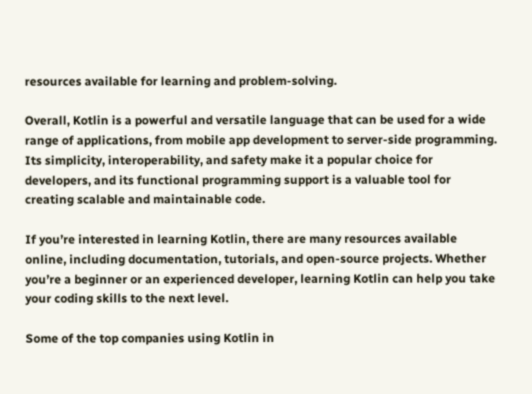resources available for learning and problem-solving.

Overall, Kotlin is a powerful and versatile language that can be used for a wide range of applications, from mobile app development to server-side programming. Its simplicity, interoperability, and safety make it a popular choice for developers, and its functional programming support is a valuable tool for creating scalable and maintainable code.

If you’re interested in learning Kotlin, there are many resources available online, including documentation, tutorials, and open-source projects. Whether you’re a beginner or an experienced developer, learning Kotlin can help you take your coding skills to the next level.

Some of the top companies using Kotlin in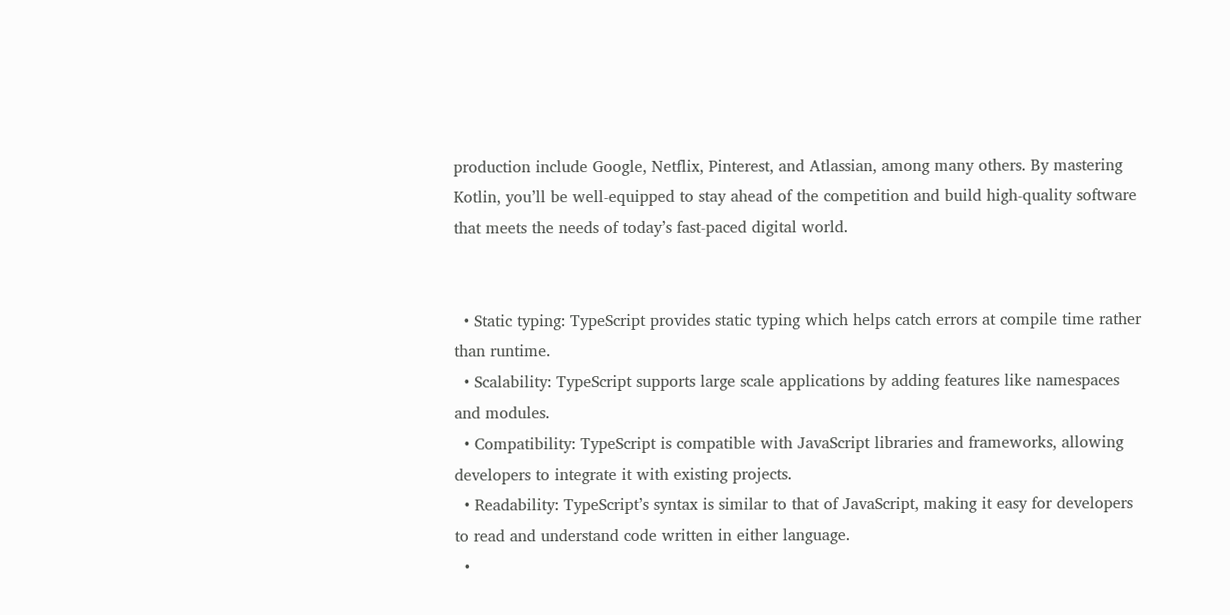production include Google, Netflix, Pinterest, and Atlassian, among many others. By mastering Kotlin, you’ll be well-equipped to stay ahead of the competition and build high-quality software that meets the needs of today’s fast-paced digital world.


  • Static typing: TypeScript provides static typing which helps catch errors at compile time rather than runtime.
  • Scalability: TypeScript supports large scale applications by adding features like namespaces and modules.
  • Compatibility: TypeScript is compatible with JavaScript libraries and frameworks, allowing developers to integrate it with existing projects.
  • Readability: TypeScript’s syntax is similar to that of JavaScript, making it easy for developers to read and understand code written in either language.
  •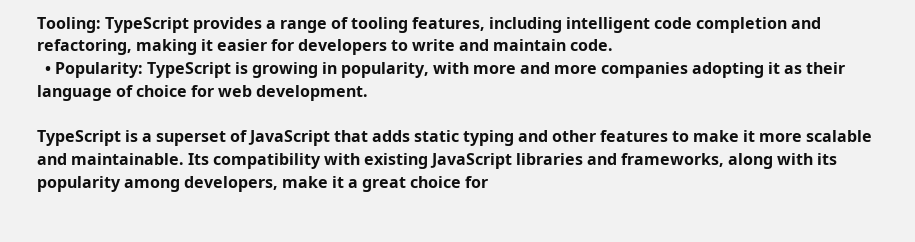Tooling: TypeScript provides a range of tooling features, including intelligent code completion and refactoring, making it easier for developers to write and maintain code.
  • Popularity: TypeScript is growing in popularity, with more and more companies adopting it as their language of choice for web development.

TypeScript is a superset of JavaScript that adds static typing and other features to make it more scalable and maintainable. Its compatibility with existing JavaScript libraries and frameworks, along with its popularity among developers, make it a great choice for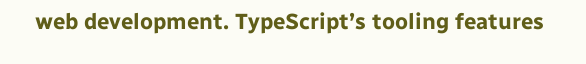web development. TypeScript’s tooling features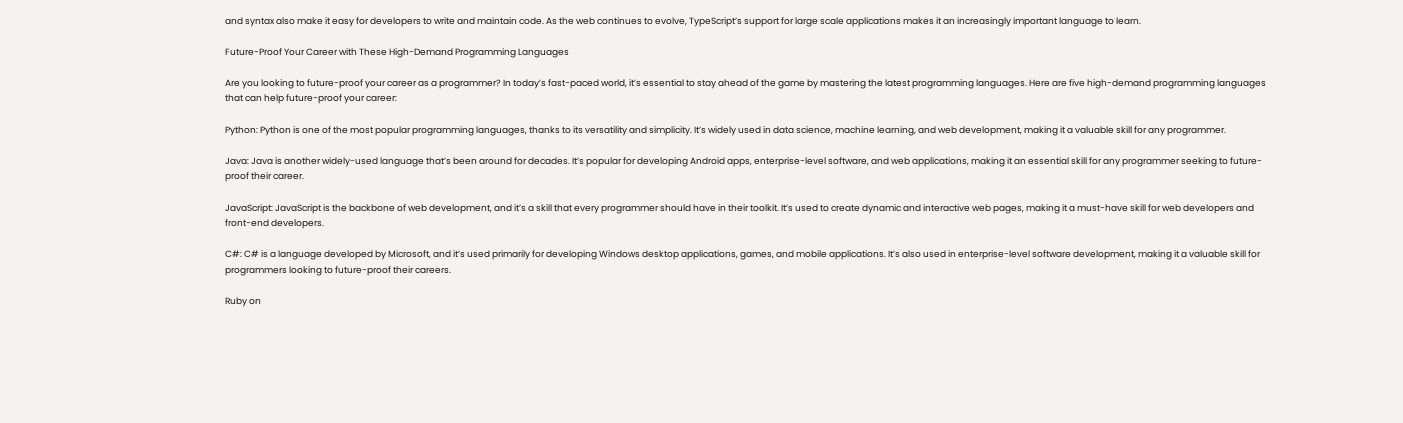and syntax also make it easy for developers to write and maintain code. As the web continues to evolve, TypeScript’s support for large scale applications makes it an increasingly important language to learn.

Future-Proof Your Career with These High-Demand Programming Languages

Are you looking to future-proof your career as a programmer? In today’s fast-paced world, it’s essential to stay ahead of the game by mastering the latest programming languages. Here are five high-demand programming languages that can help future-proof your career:

Python: Python is one of the most popular programming languages, thanks to its versatility and simplicity. It’s widely used in data science, machine learning, and web development, making it a valuable skill for any programmer.

Java: Java is another widely-used language that’s been around for decades. It’s popular for developing Android apps, enterprise-level software, and web applications, making it an essential skill for any programmer seeking to future-proof their career.

JavaScript: JavaScript is the backbone of web development, and it’s a skill that every programmer should have in their toolkit. It’s used to create dynamic and interactive web pages, making it a must-have skill for web developers and front-end developers.

C#: C# is a language developed by Microsoft, and it’s used primarily for developing Windows desktop applications, games, and mobile applications. It’s also used in enterprise-level software development, making it a valuable skill for programmers looking to future-proof their careers.

Ruby on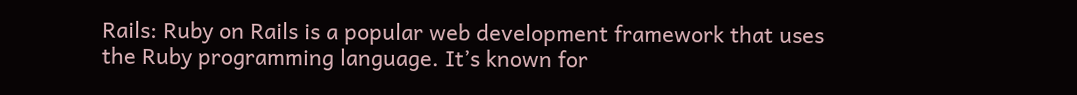Rails: Ruby on Rails is a popular web development framework that uses the Ruby programming language. It’s known for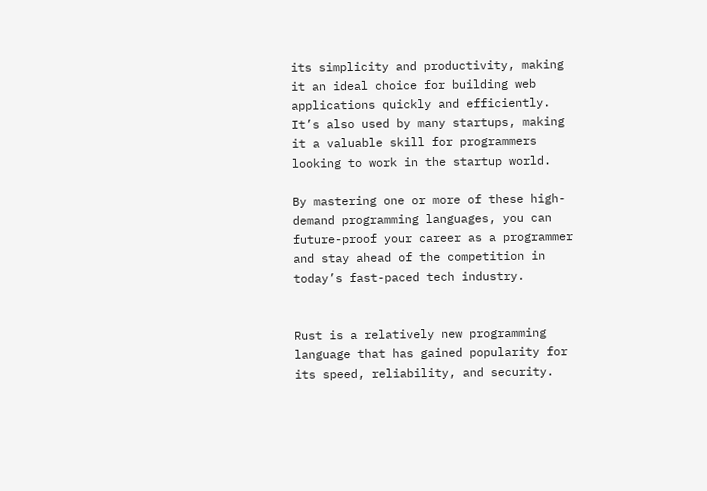its simplicity and productivity, making it an ideal choice for building web applications quickly and efficiently. It’s also used by many startups, making it a valuable skill for programmers looking to work in the startup world.

By mastering one or more of these high-demand programming languages, you can future-proof your career as a programmer and stay ahead of the competition in today’s fast-paced tech industry.


Rust is a relatively new programming language that has gained popularity for its speed, reliability, and security.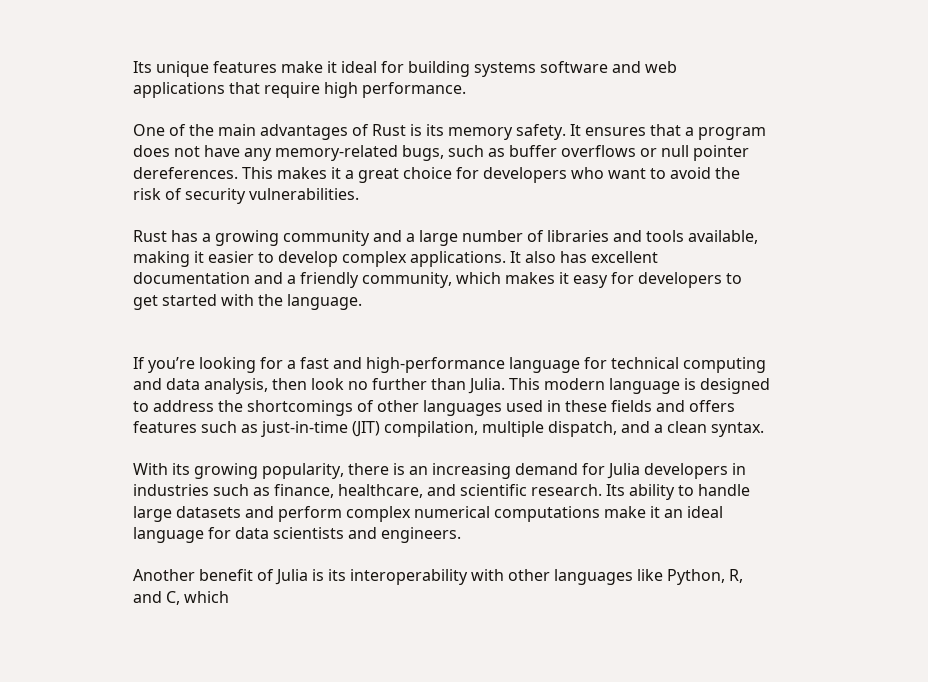Its unique features make it ideal for building systems software and web applications that require high performance.

One of the main advantages of Rust is its memory safety. It ensures that a program does not have any memory-related bugs, such as buffer overflows or null pointer dereferences. This makes it a great choice for developers who want to avoid the risk of security vulnerabilities.

Rust has a growing community and a large number of libraries and tools available, making it easier to develop complex applications. It also has excellent documentation and a friendly community, which makes it easy for developers to get started with the language.


If you’re looking for a fast and high-performance language for technical computing and data analysis, then look no further than Julia. This modern language is designed to address the shortcomings of other languages used in these fields and offers features such as just-in-time (JIT) compilation, multiple dispatch, and a clean syntax.

With its growing popularity, there is an increasing demand for Julia developers in industries such as finance, healthcare, and scientific research. Its ability to handle large datasets and perform complex numerical computations make it an ideal language for data scientists and engineers.

Another benefit of Julia is its interoperability with other languages like Python, R, and C, which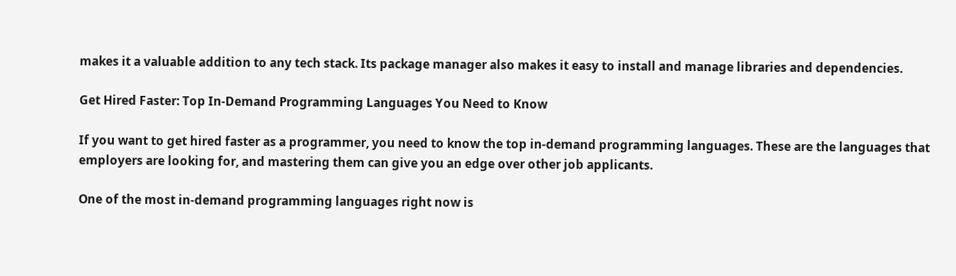makes it a valuable addition to any tech stack. Its package manager also makes it easy to install and manage libraries and dependencies.

Get Hired Faster: Top In-Demand Programming Languages You Need to Know

If you want to get hired faster as a programmer, you need to know the top in-demand programming languages. These are the languages that employers are looking for, and mastering them can give you an edge over other job applicants.

One of the most in-demand programming languages right now is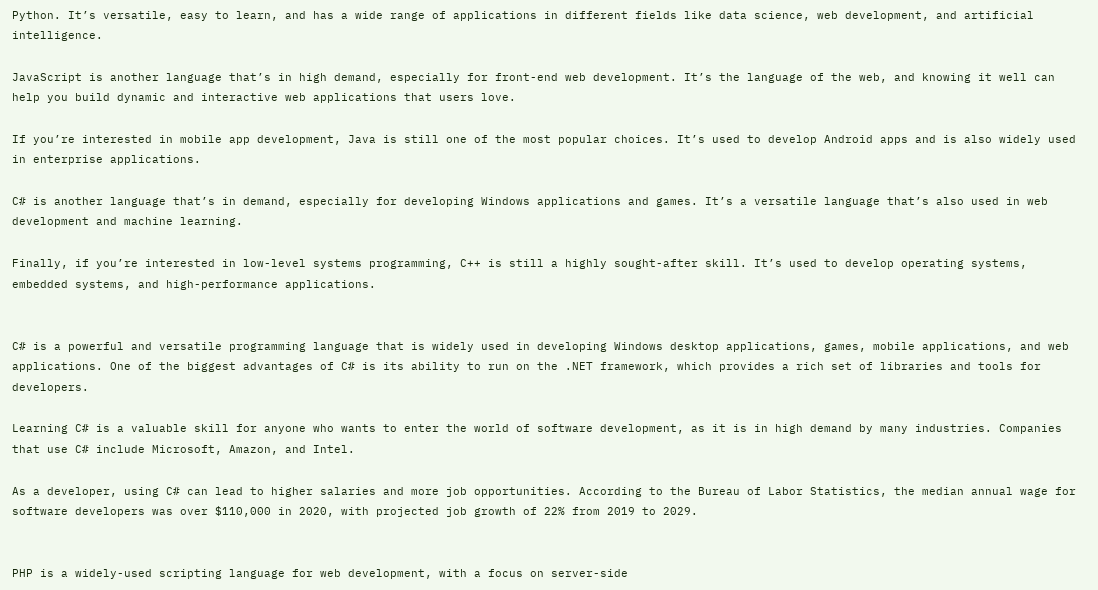Python. It’s versatile, easy to learn, and has a wide range of applications in different fields like data science, web development, and artificial intelligence.

JavaScript is another language that’s in high demand, especially for front-end web development. It’s the language of the web, and knowing it well can help you build dynamic and interactive web applications that users love.

If you’re interested in mobile app development, Java is still one of the most popular choices. It’s used to develop Android apps and is also widely used in enterprise applications.

C# is another language that’s in demand, especially for developing Windows applications and games. It’s a versatile language that’s also used in web development and machine learning.

Finally, if you’re interested in low-level systems programming, C++ is still a highly sought-after skill. It’s used to develop operating systems, embedded systems, and high-performance applications.


C# is a powerful and versatile programming language that is widely used in developing Windows desktop applications, games, mobile applications, and web applications. One of the biggest advantages of C# is its ability to run on the .NET framework, which provides a rich set of libraries and tools for developers.

Learning C# is a valuable skill for anyone who wants to enter the world of software development, as it is in high demand by many industries. Companies that use C# include Microsoft, Amazon, and Intel.

As a developer, using C# can lead to higher salaries and more job opportunities. According to the Bureau of Labor Statistics, the median annual wage for software developers was over $110,000 in 2020, with projected job growth of 22% from 2019 to 2029.


PHP is a widely-used scripting language for web development, with a focus on server-side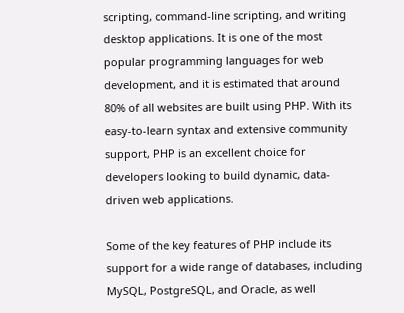scripting, command-line scripting, and writing desktop applications. It is one of the most popular programming languages for web development, and it is estimated that around 80% of all websites are built using PHP. With its easy-to-learn syntax and extensive community support, PHP is an excellent choice for developers looking to build dynamic, data-driven web applications.

Some of the key features of PHP include its support for a wide range of databases, including MySQL, PostgreSQL, and Oracle, as well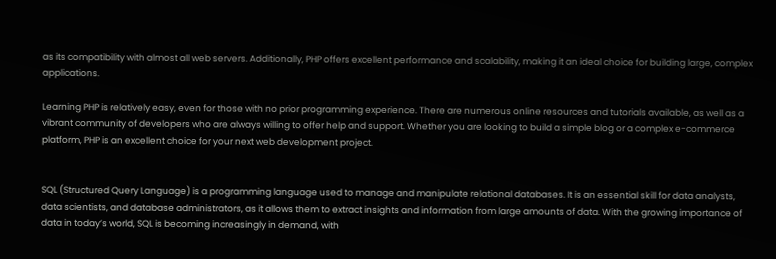as its compatibility with almost all web servers. Additionally, PHP offers excellent performance and scalability, making it an ideal choice for building large, complex applications.

Learning PHP is relatively easy, even for those with no prior programming experience. There are numerous online resources and tutorials available, as well as a vibrant community of developers who are always willing to offer help and support. Whether you are looking to build a simple blog or a complex e-commerce platform, PHP is an excellent choice for your next web development project.


SQL (Structured Query Language) is a programming language used to manage and manipulate relational databases. It is an essential skill for data analysts, data scientists, and database administrators, as it allows them to extract insights and information from large amounts of data. With the growing importance of data in today’s world, SQL is becoming increasingly in demand, with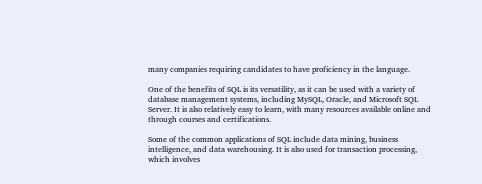many companies requiring candidates to have proficiency in the language.

One of the benefits of SQL is its versatility, as it can be used with a variety of database management systems, including MySQL, Oracle, and Microsoft SQL Server. It is also relatively easy to learn, with many resources available online and through courses and certifications.

Some of the common applications of SQL include data mining, business intelligence, and data warehousing. It is also used for transaction processing, which involves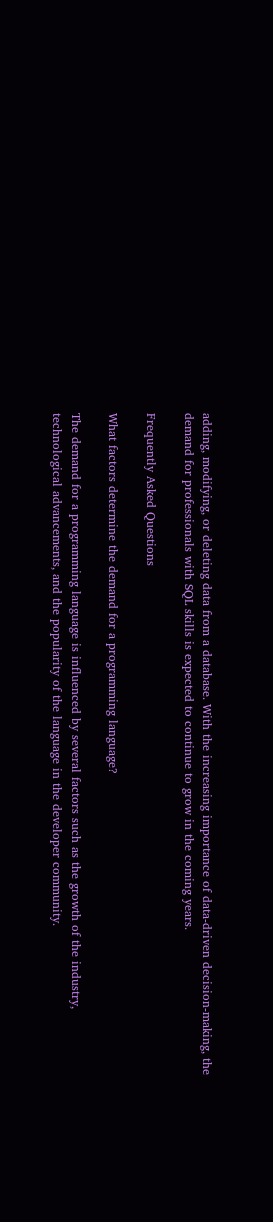adding, modifying, or deleting data from a database. With the increasing importance of data-driven decision-making, the demand for professionals with SQL skills is expected to continue to grow in the coming years.

Frequently Asked Questions

What factors determine the demand for a programming language?

The demand for a programming language is influenced by several factors such as the growth of the industry, technological advancements, and the popularity of the language in the developer community.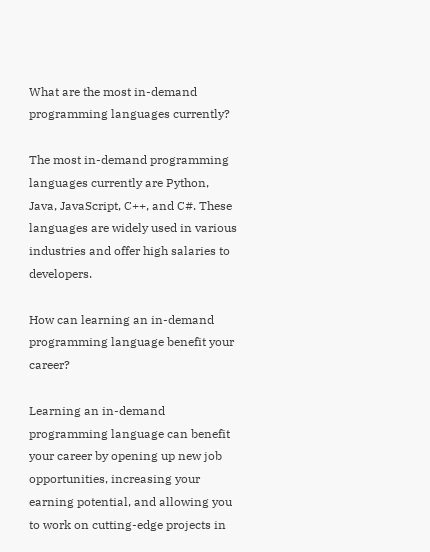What are the most in-demand programming languages currently?

The most in-demand programming languages currently are Python, Java, JavaScript, C++, and C#. These languages are widely used in various industries and offer high salaries to developers.

How can learning an in-demand programming language benefit your career?

Learning an in-demand programming language can benefit your career by opening up new job opportunities, increasing your earning potential, and allowing you to work on cutting-edge projects in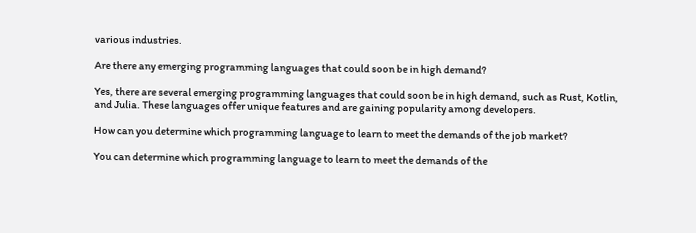various industries.

Are there any emerging programming languages that could soon be in high demand?

Yes, there are several emerging programming languages that could soon be in high demand, such as Rust, Kotlin, and Julia. These languages offer unique features and are gaining popularity among developers.

How can you determine which programming language to learn to meet the demands of the job market?

You can determine which programming language to learn to meet the demands of the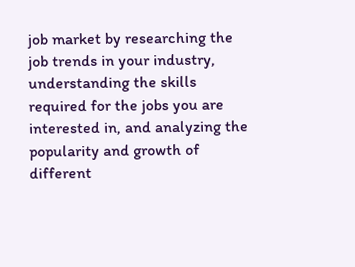job market by researching the job trends in your industry, understanding the skills required for the jobs you are interested in, and analyzing the popularity and growth of different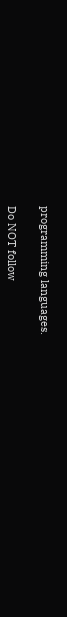programming languages.

Do NOT follow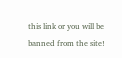this link or you will be banned from the site!